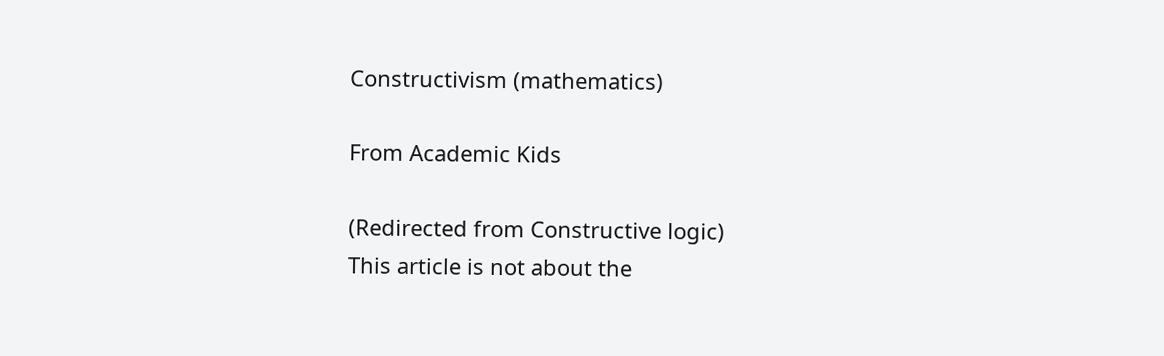Constructivism (mathematics)

From Academic Kids

(Redirected from Constructive logic)
This article is not about the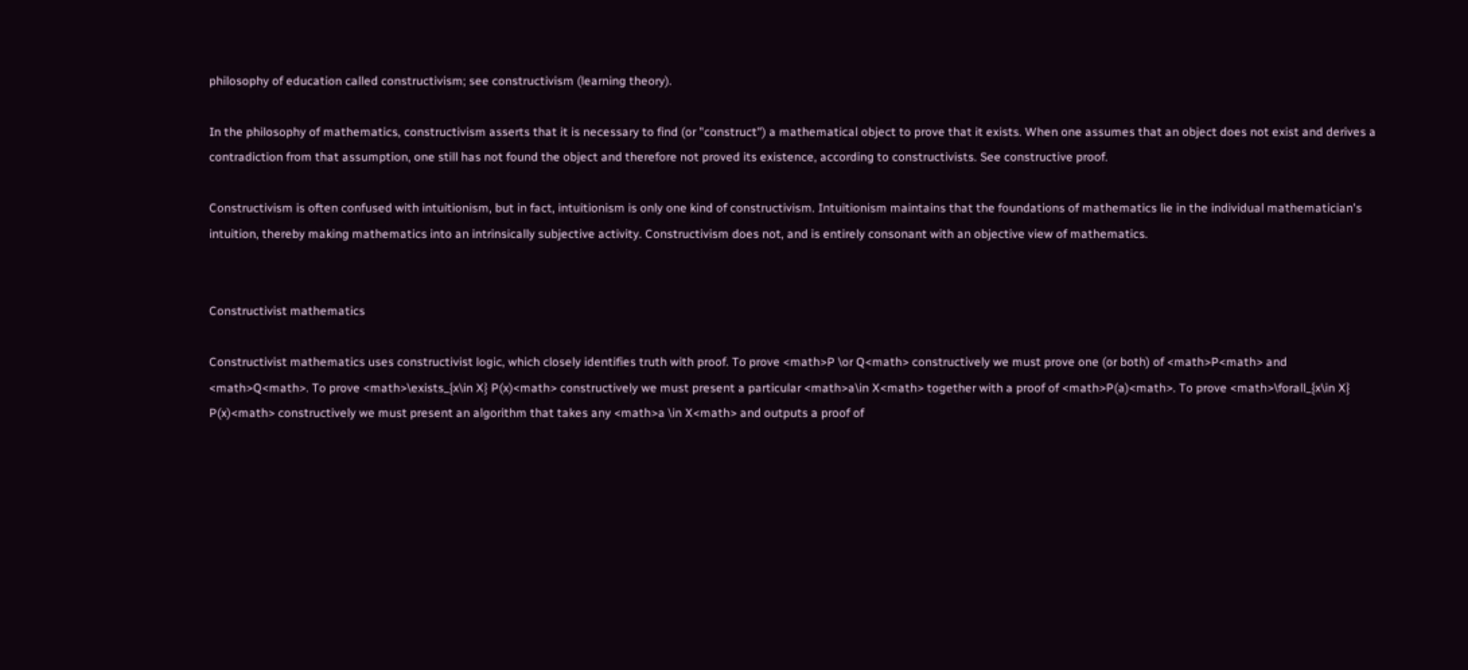philosophy of education called constructivism; see constructivism (learning theory).

In the philosophy of mathematics, constructivism asserts that it is necessary to find (or "construct") a mathematical object to prove that it exists. When one assumes that an object does not exist and derives a contradiction from that assumption, one still has not found the object and therefore not proved its existence, according to constructivists. See constructive proof.

Constructivism is often confused with intuitionism, but in fact, intuitionism is only one kind of constructivism. Intuitionism maintains that the foundations of mathematics lie in the individual mathematician's intuition, thereby making mathematics into an intrinsically subjective activity. Constructivism does not, and is entirely consonant with an objective view of mathematics.


Constructivist mathematics

Constructivist mathematics uses constructivist logic, which closely identifies truth with proof. To prove <math>P \or Q<math> constructively we must prove one (or both) of <math>P<math> and <math>Q<math>. To prove <math>\exists_{x\in X} P(x)<math> constructively we must present a particular <math>a\in X<math> together with a proof of <math>P(a)<math>. To prove <math>\forall_{x\in X} P(x)<math> constructively we must present an algorithm that takes any <math>a \in X<math> and outputs a proof of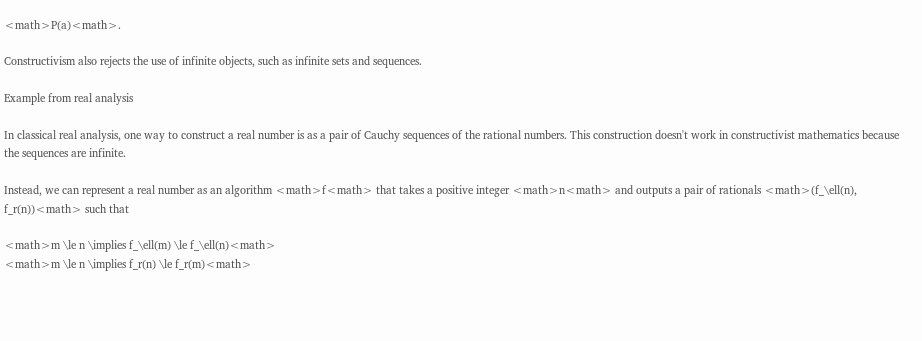<math>P(a)<math>.

Constructivism also rejects the use of infinite objects, such as infinite sets and sequences.

Example from real analysis

In classical real analysis, one way to construct a real number is as a pair of Cauchy sequences of the rational numbers. This construction doesn't work in constructivist mathematics because the sequences are infinite.

Instead, we can represent a real number as an algorithm <math>f<math> that takes a positive integer <math>n<math> and outputs a pair of rationals <math>(f_\ell(n), f_r(n))<math> such that

<math>m \le n \implies f_\ell(m) \le f_\ell(n)<math>
<math>m \le n \implies f_r(n) \le f_r(m)<math>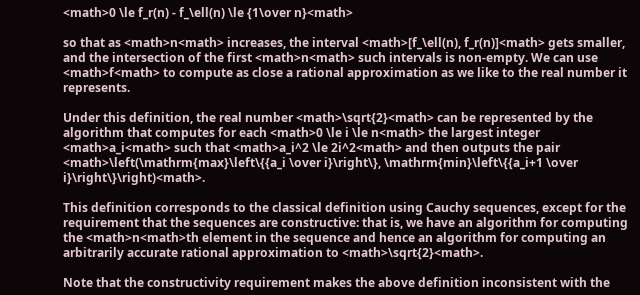<math>0 \le f_r(n) - f_\ell(n) \le {1\over n}<math>

so that as <math>n<math> increases, the interval <math>[f_\ell(n), f_r(n)]<math> gets smaller, and the intersection of the first <math>n<math> such intervals is non-empty. We can use <math>f<math> to compute as close a rational approximation as we like to the real number it represents.

Under this definition, the real number <math>\sqrt{2}<math> can be represented by the algorithm that computes for each <math>0 \le i \le n<math> the largest integer <math>a_i<math> such that <math>a_i^2 \le 2i^2<math> and then outputs the pair <math>\left(\mathrm{max}\left\{{a_i \over i}\right\}, \mathrm{min}\left\{{a_i+1 \over i}\right\}\right)<math>.

This definition corresponds to the classical definition using Cauchy sequences, except for the requirement that the sequences are constructive: that is, we have an algorithm for computing the <math>n<math>th element in the sequence and hence an algorithm for computing an arbitrarily accurate rational approximation to <math>\sqrt{2}<math>.

Note that the constructivity requirement makes the above definition inconsistent with the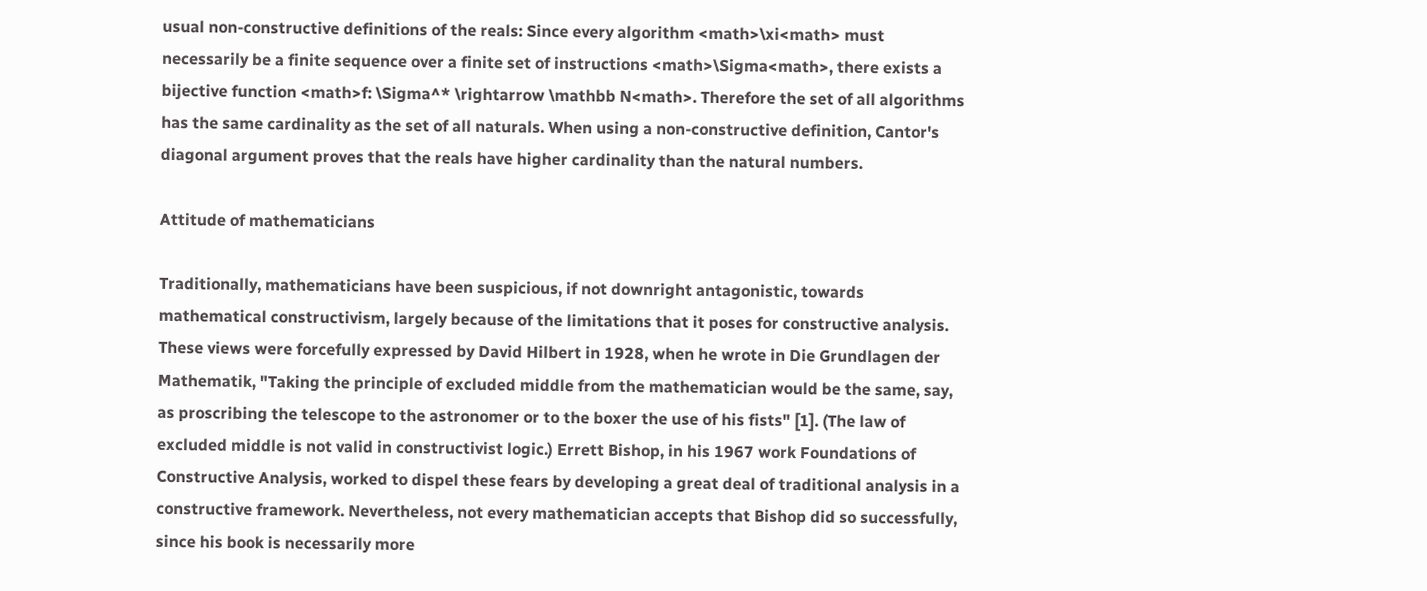usual non-constructive definitions of the reals: Since every algorithm <math>\xi<math> must necessarily be a finite sequence over a finite set of instructions <math>\Sigma<math>, there exists a bijective function <math>f: \Sigma^* \rightarrow \mathbb N<math>. Therefore the set of all algorithms has the same cardinality as the set of all naturals. When using a non-constructive definition, Cantor's diagonal argument proves that the reals have higher cardinality than the natural numbers.

Attitude of mathematicians

Traditionally, mathematicians have been suspicious, if not downright antagonistic, towards mathematical constructivism, largely because of the limitations that it poses for constructive analysis. These views were forcefully expressed by David Hilbert in 1928, when he wrote in Die Grundlagen der Mathematik, "Taking the principle of excluded middle from the mathematician would be the same, say, as proscribing the telescope to the astronomer or to the boxer the use of his fists" [1]. (The law of excluded middle is not valid in constructivist logic.) Errett Bishop, in his 1967 work Foundations of Constructive Analysis, worked to dispel these fears by developing a great deal of traditional analysis in a constructive framework. Nevertheless, not every mathematician accepts that Bishop did so successfully, since his book is necessarily more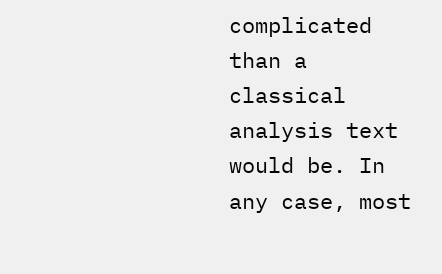complicated than a classical analysis text would be. In any case, most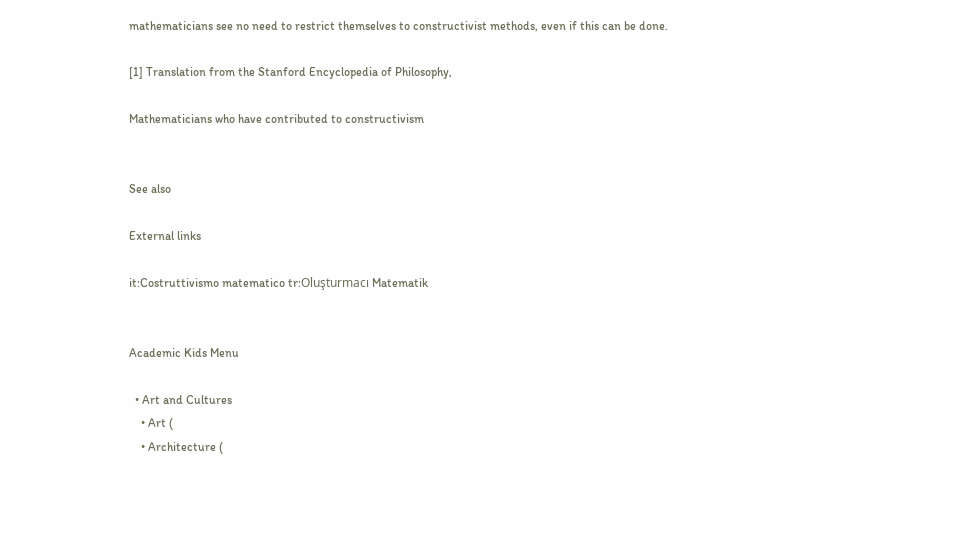mathematicians see no need to restrict themselves to constructivist methods, even if this can be done.

[1] Translation from the Stanford Encyclopedia of Philosophy,

Mathematicians who have contributed to constructivism


See also

External links

it:Costruttivismo matematico tr:Oluşturmacı Matematik


Academic Kids Menu

  • Art and Cultures
    • Art (
    • Architecture (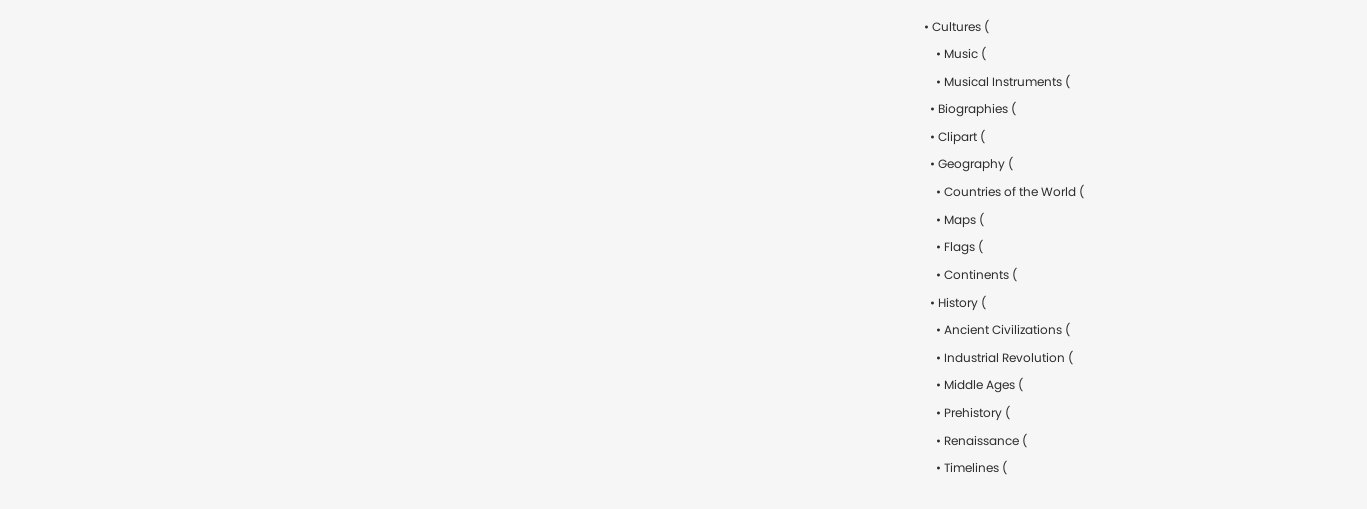• Cultures (
    • Music (
    • Musical Instruments (
  • Biographies (
  • Clipart (
  • Geography (
    • Countries of the World (
    • Maps (
    • Flags (
    • Continents (
  • History (
    • Ancient Civilizations (
    • Industrial Revolution (
    • Middle Ages (
    • Prehistory (
    • Renaissance (
    • Timelines (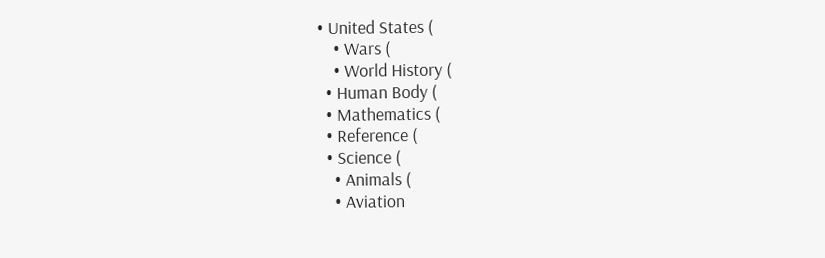• United States (
    • Wars (
    • World History (
  • Human Body (
  • Mathematics (
  • Reference (
  • Science (
    • Animals (
    • Aviation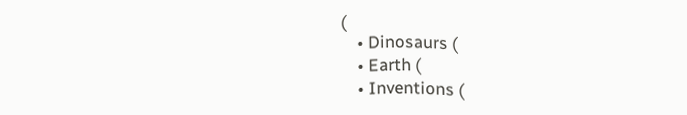(
    • Dinosaurs (
    • Earth (
    • Inventions (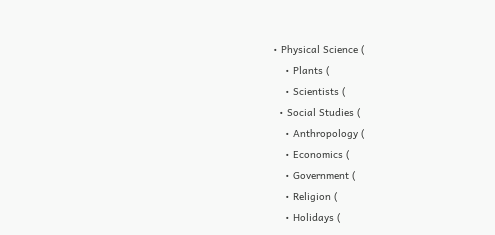• Physical Science (
    • Plants (
    • Scientists (
  • Social Studies (
    • Anthropology (
    • Economics (
    • Government (
    • Religion (
    • Holidays (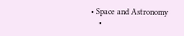• Space and Astronomy
    •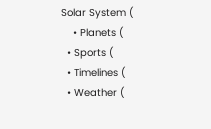Solar System (
    • Planets (
  • Sports (
  • Timelines (
  • Weather (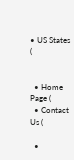• US States (


  • Home Page (
  • Contact Us (

  •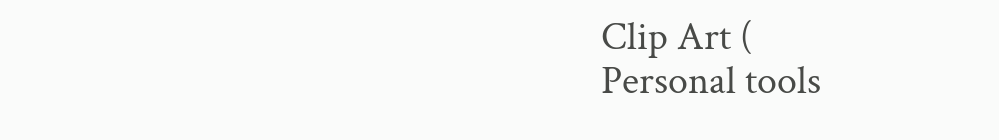Clip Art (
Personal tools